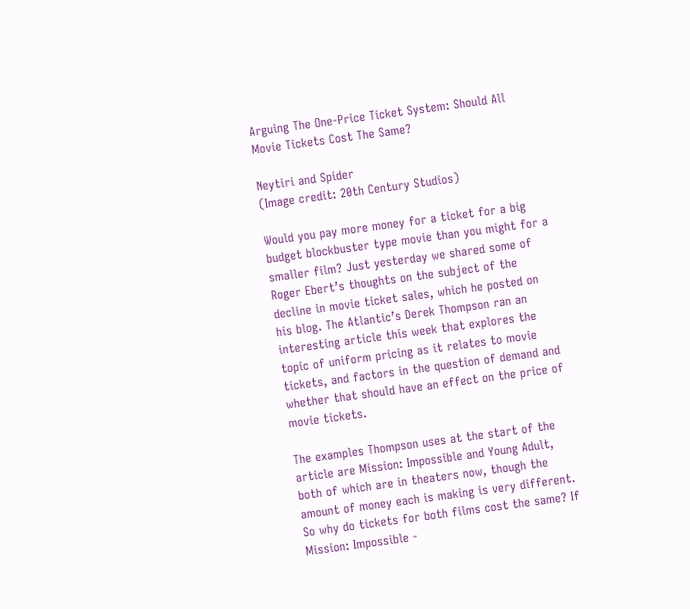Arguing The One-Price Ticket System: Should All Movie Tickets Cost The Same?

Neytiri and Spider
(Image credit: 20th Century Studios)

Would you pay more money for a ticket for a big budget blockbuster type movie than you might for a smaller film? Just yesterday we shared some of Roger Ebert’s thoughts on the subject of the decline in movie ticket sales, which he posted on his blog. The Atlantic’s Derek Thompson ran an interesting article this week that explores the topic of uniform pricing as it relates to movie tickets, and factors in the question of demand and whether that should have an effect on the price of movie tickets.

The examples Thompson uses at the start of the article are Mission: Impossible and Young Adult, both of which are in theaters now, though the amount of money each is making is very different. So why do tickets for both films cost the same? If Mission: Impossible -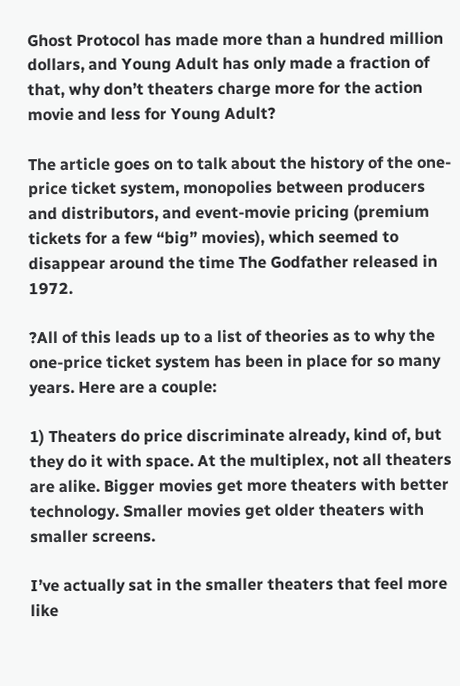Ghost Protocol has made more than a hundred million dollars, and Young Adult has only made a fraction of that, why don’t theaters charge more for the action movie and less for Young Adult?

The article goes on to talk about the history of the one-price ticket system, monopolies between producers and distributors, and event-movie pricing (premium tickets for a few “big” movies), which seemed to disappear around the time The Godfather released in 1972.

?All of this leads up to a list of theories as to why the one-price ticket system has been in place for so many years. Here are a couple:

1) Theaters do price discriminate already, kind of, but they do it with space. At the multiplex, not all theaters are alike. Bigger movies get more theaters with better technology. Smaller movies get older theaters with smaller screens.

I’ve actually sat in the smaller theaters that feel more like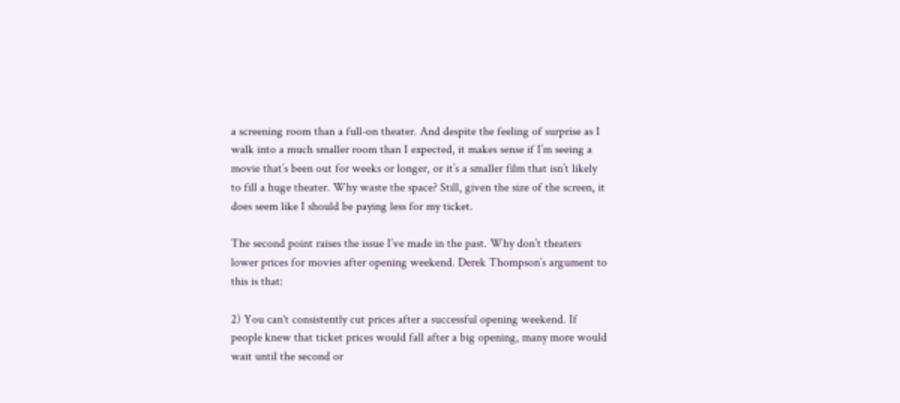a screening room than a full-on theater. And despite the feeling of surprise as I walk into a much smaller room than I expected, it makes sense if I’m seeing a movie that’s been out for weeks or longer, or it’s a smaller film that isn’t likely to fill a huge theater. Why waste the space? Still, given the size of the screen, it does seem like I should be paying less for my ticket.

The second point raises the issue I’ve made in the past. Why don’t theaters lower prices for movies after opening weekend. Derek Thompson’s argument to this is that:

2) You can't consistently cut prices after a successful opening weekend. If people knew that ticket prices would fall after a big opening, many more would wait until the second or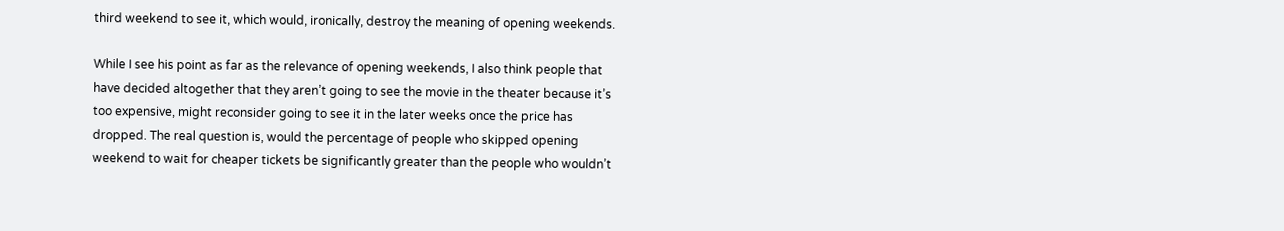third weekend to see it, which would, ironically, destroy the meaning of opening weekends.

While I see his point as far as the relevance of opening weekends, I also think people that have decided altogether that they aren’t going to see the movie in the theater because it’s too expensive, might reconsider going to see it in the later weeks once the price has dropped. The real question is, would the percentage of people who skipped opening weekend to wait for cheaper tickets be significantly greater than the people who wouldn’t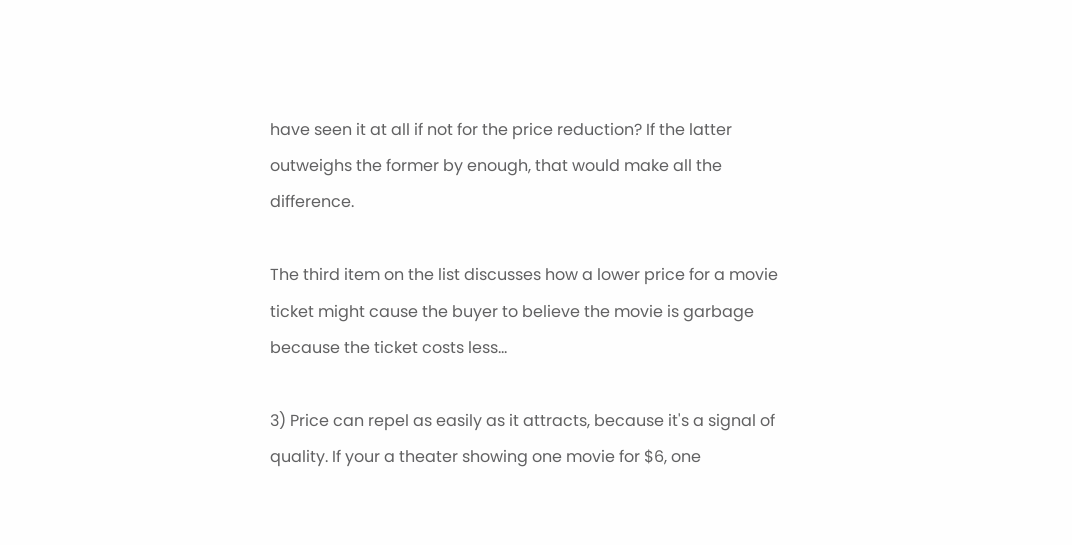have seen it at all if not for the price reduction? If the latter outweighs the former by enough, that would make all the difference.

The third item on the list discusses how a lower price for a movie ticket might cause the buyer to believe the movie is garbage because the ticket costs less...

3) Price can repel as easily as it attracts, because it's a signal of quality. If your a theater showing one movie for $6, one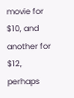movie for $10, and another for $12, perhaps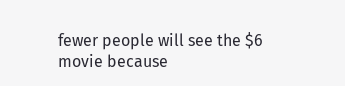fewer people will see the $6 movie because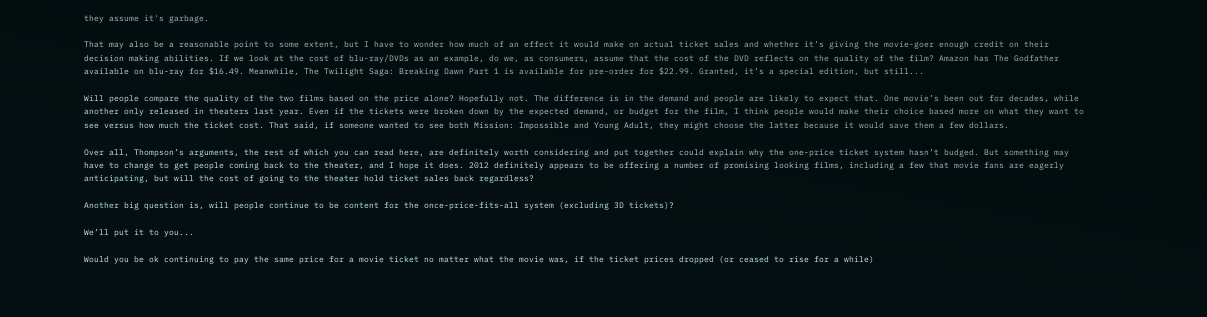they assume it's garbage.

That may also be a reasonable point to some extent, but I have to wonder how much of an effect it would make on actual ticket sales and whether it’s giving the movie-goer enough credit on their decision making abilities. If we look at the cost of blu-ray/DVDs as an example, do we, as consumers, assume that the cost of the DVD reflects on the quality of the film? Amazon has The Godfather available on blu-ray for $16.49. Meanwhile, The Twilight Saga: Breaking Dawn Part 1 is available for pre-order for $22.99. Granted, it’s a special edition, but still...

Will people compare the quality of the two films based on the price alone? Hopefully not. The difference is in the demand and people are likely to expect that. One movie’s been out for decades, while another only released in theaters last year. Even if the tickets were broken down by the expected demand, or budget for the film, I think people would make their choice based more on what they want to see versus how much the ticket cost. That said, if someone wanted to see both Mission: Impossible and Young Adult, they might choose the latter because it would save them a few dollars.

Over all, Thompson’s arguments, the rest of which you can read here, are definitely worth considering and put together could explain why the one-price ticket system hasn’t budged. But something may have to change to get people coming back to the theater, and I hope it does. 2012 definitely appears to be offering a number of promising looking films, including a few that movie fans are eagerly anticipating, but will the cost of going to the theater hold ticket sales back regardless?

Another big question is, will people continue to be content for the once-price-fits-all system (excluding 3D tickets)?

We’ll put it to you...

Would you be ok continuing to pay the same price for a movie ticket no matter what the movie was, if the ticket prices dropped (or ceased to rise for a while)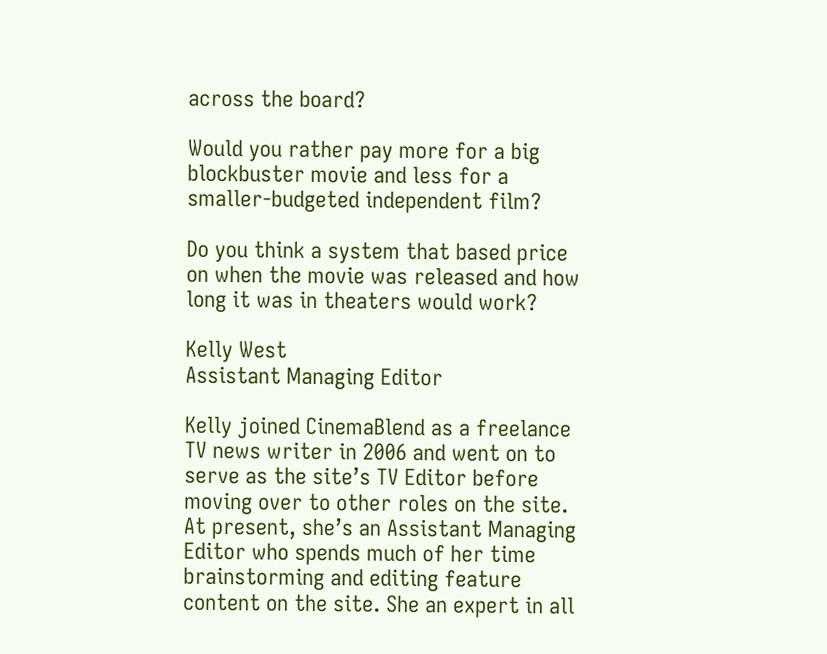across the board?

Would you rather pay more for a big blockbuster movie and less for a smaller-budgeted independent film?

Do you think a system that based price on when the movie was released and how long it was in theaters would work?

Kelly West
Assistant Managing Editor

Kelly joined CinemaBlend as a freelance TV news writer in 2006 and went on to serve as the site’s TV Editor before moving over to other roles on the site. At present, she’s an Assistant Managing Editor who spends much of her time brainstorming and editing feature content on the site. She an expert in all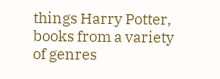things Harry Potter, books from a variety of genres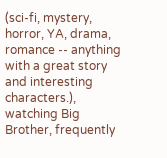(sci-fi, mystery, horror, YA, drama, romance -- anything with a great story and interesting characters.), watching Big Brother, frequently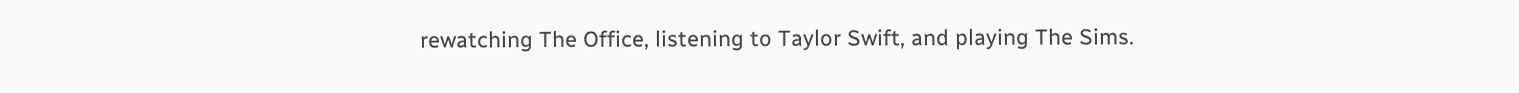rewatching The Office, listening to Taylor Swift, and playing The Sims.